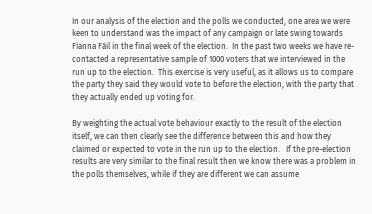In our analysis of the election and the polls we conducted, one area we were keen to understand was the impact of any campaign or late swing towards Fianna Fáil in the final week of the election.  In the past two weeks we have re-contacted a representative sample of 1000 voters that we interviewed in the run up to the election.  This exercise is very useful, as it allows us to compare the party they said they would vote to before the election, with the party that they actually ended up voting for.

By weighting the actual vote behaviour exactly to the result of the election itself, we can then clearly see the difference between this and how they claimed or expected to vote in the run up to the election.   If the pre-election results are very similar to the final result then we know there was a problem in the polls themselves, while if they are different we can assume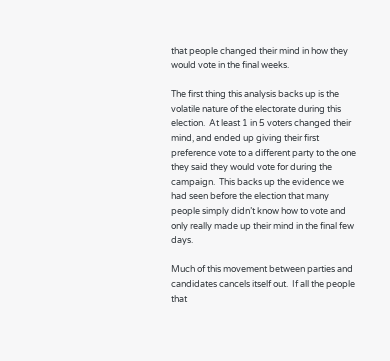that people changed their mind in how they would vote in the final weeks.

The first thing this analysis backs up is the volatile nature of the electorate during this election.  At least 1 in 5 voters changed their mind, and ended up giving their first preference vote to a different party to the one they said they would vote for during the campaign.  This backs up the evidence we had seen before the election that many people simply didn’t know how to vote and only really made up their mind in the final few days.

Much of this movement between parties and candidates cancels itself out.  If all the people that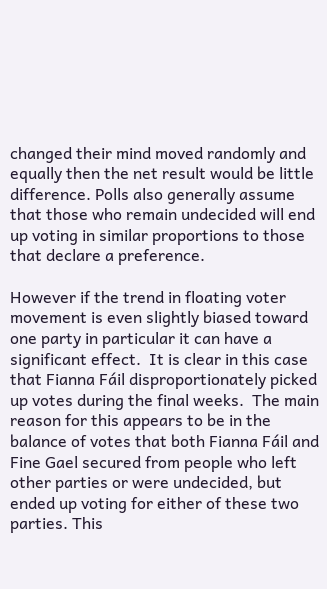changed their mind moved randomly and equally then the net result would be little difference. Polls also generally assume that those who remain undecided will end up voting in similar proportions to those that declare a preference.

However if the trend in floating voter movement is even slightly biased toward one party in particular it can have a significant effect.  It is clear in this case that Fianna Fáil disproportionately picked up votes during the final weeks.  The main reason for this appears to be in the balance of votes that both Fianna Fáil and Fine Gael secured from people who left other parties or were undecided, but ended up voting for either of these two parties. This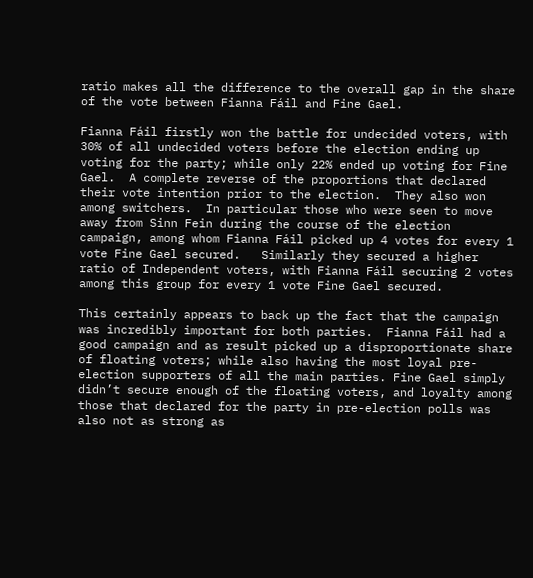ratio makes all the difference to the overall gap in the share of the vote between Fianna Fáil and Fine Gael.

Fianna Fáil firstly won the battle for undecided voters, with 30% of all undecided voters before the election ending up voting for the party; while only 22% ended up voting for Fine Gael.  A complete reverse of the proportions that declared their vote intention prior to the election.  They also won among switchers.  In particular those who were seen to move away from Sinn Fein during the course of the election campaign, among whom Fianna Fáil picked up 4 votes for every 1 vote Fine Gael secured.   Similarly they secured a higher ratio of Independent voters, with Fianna Fáil securing 2 votes among this group for every 1 vote Fine Gael secured.

This certainly appears to back up the fact that the campaign was incredibly important for both parties.  Fianna Fáil had a good campaign and as result picked up a disproportionate share of floating voters; while also having the most loyal pre-election supporters of all the main parties. Fine Gael simply didn’t secure enough of the floating voters, and loyalty among those that declared for the party in pre-election polls was also not as strong as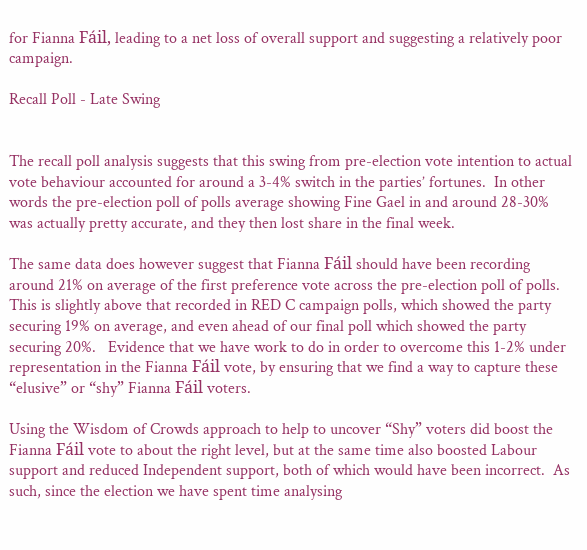for Fianna Fáil, leading to a net loss of overall support and suggesting a relatively poor campaign.

Recall Poll - Late Swing


The recall poll analysis suggests that this swing from pre-election vote intention to actual vote behaviour accounted for around a 3-4% switch in the parties’ fortunes.  In other words the pre-election poll of polls average showing Fine Gael in and around 28-30% was actually pretty accurate, and they then lost share in the final week.

The same data does however suggest that Fianna Fáil should have been recording around 21% on average of the first preference vote across the pre-election poll of polls. This is slightly above that recorded in RED C campaign polls, which showed the party securing 19% on average, and even ahead of our final poll which showed the party securing 20%.   Evidence that we have work to do in order to overcome this 1-2% under representation in the Fianna Fáil vote, by ensuring that we find a way to capture these “elusive” or “shy” Fianna Fáil voters.

Using the Wisdom of Crowds approach to help to uncover “Shy” voters did boost the Fianna Fáil vote to about the right level, but at the same time also boosted Labour support and reduced Independent support, both of which would have been incorrect.  As such, since the election we have spent time analysing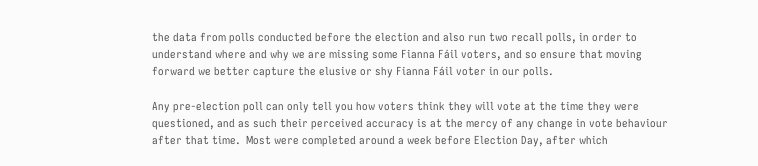the data from polls conducted before the election and also run two recall polls, in order to understand where and why we are missing some Fianna Fáil voters, and so ensure that moving forward we better capture the elusive or shy Fianna Fáil voter in our polls.

Any pre-election poll can only tell you how voters think they will vote at the time they were questioned, and as such their perceived accuracy is at the mercy of any change in vote behaviour after that time.  Most were completed around a week before Election Day, after which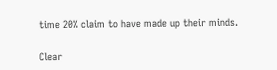time 20% claim to have made up their minds.

Clear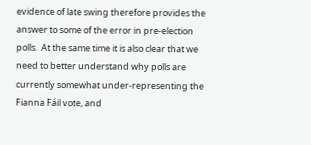evidence of late swing therefore provides the answer to some of the error in pre-election polls.  At the same time it is also clear that we need to better understand why polls are currently somewhat under-representing the Fianna Fáil vote, and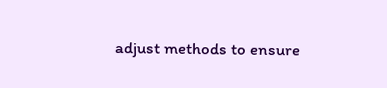adjust methods to ensure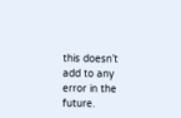this doesn’t add to any error in the future.